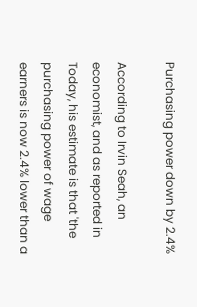Purchasing power down by 2.4%

According to Irvin Seah, an economist, and as reported in Today, his estimate is that 'the purchasing power of wage earners is now 2.4% lower than a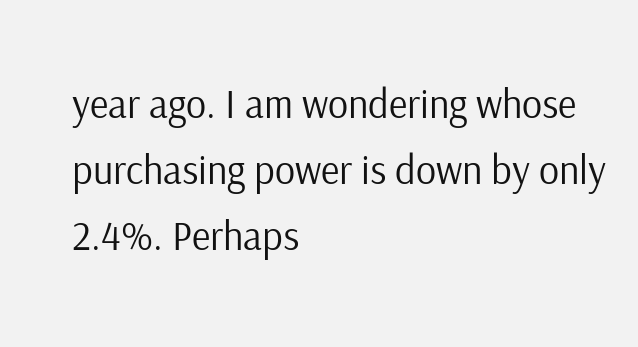year ago. I am wondering whose purchasing power is down by only 2.4%. Perhaps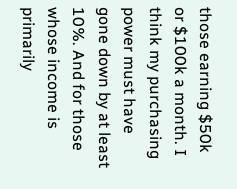those earning $50k or $100k a month. I think my purchasing power must have gone down by at least 10%. And for those whose income is primarily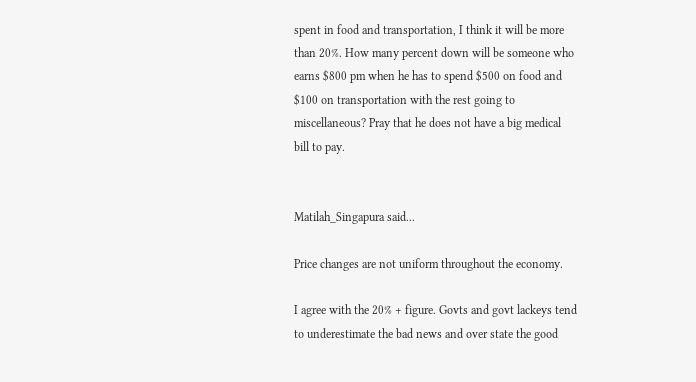spent in food and transportation, I think it will be more than 20%. How many percent down will be someone who earns $800 pm when he has to spend $500 on food and $100 on transportation with the rest going to miscellaneous? Pray that he does not have a big medical bill to pay.


Matilah_Singapura said...

Price changes are not uniform throughout the economy.

I agree with the 20% + figure. Govts and govt lackeys tend to underestimate the bad news and over state the good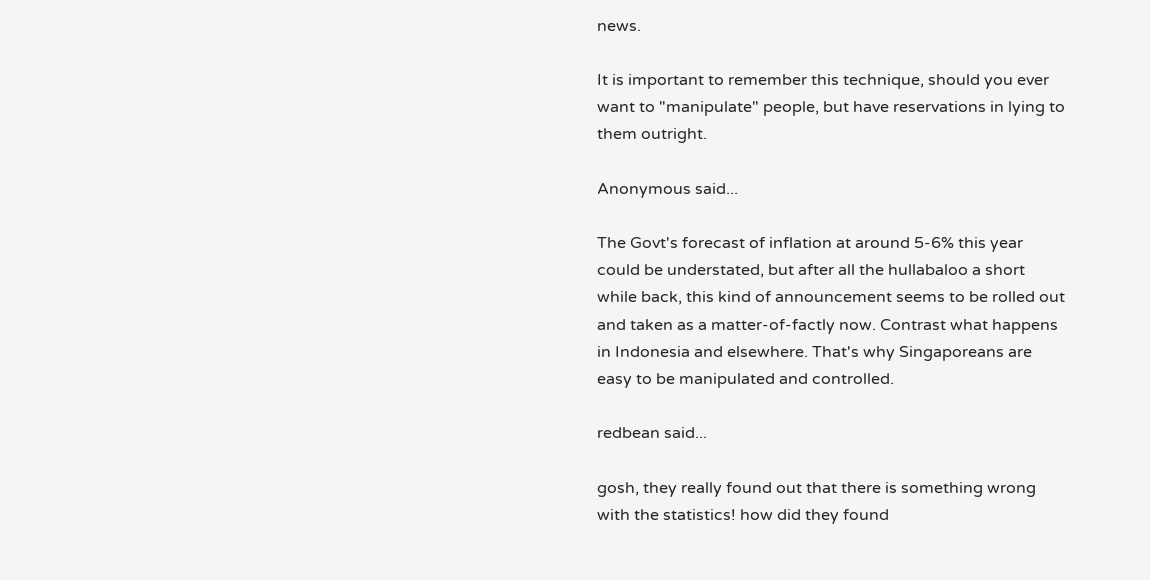news.

It is important to remember this technique, should you ever want to "manipulate" people, but have reservations in lying to them outright.

Anonymous said...

The Govt's forecast of inflation at around 5-6% this year could be understated, but after all the hullabaloo a short while back, this kind of announcement seems to be rolled out and taken as a matter-of-factly now. Contrast what happens in Indonesia and elsewhere. That's why Singaporeans are easy to be manipulated and controlled.

redbean said...

gosh, they really found out that there is something wrong with the statistics! how did they found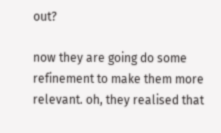out?

now they are going do some refinement to make them more relevant. oh, they realised that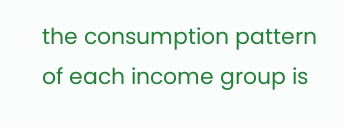the consumption pattern of each income group is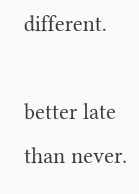different.

better late than never.